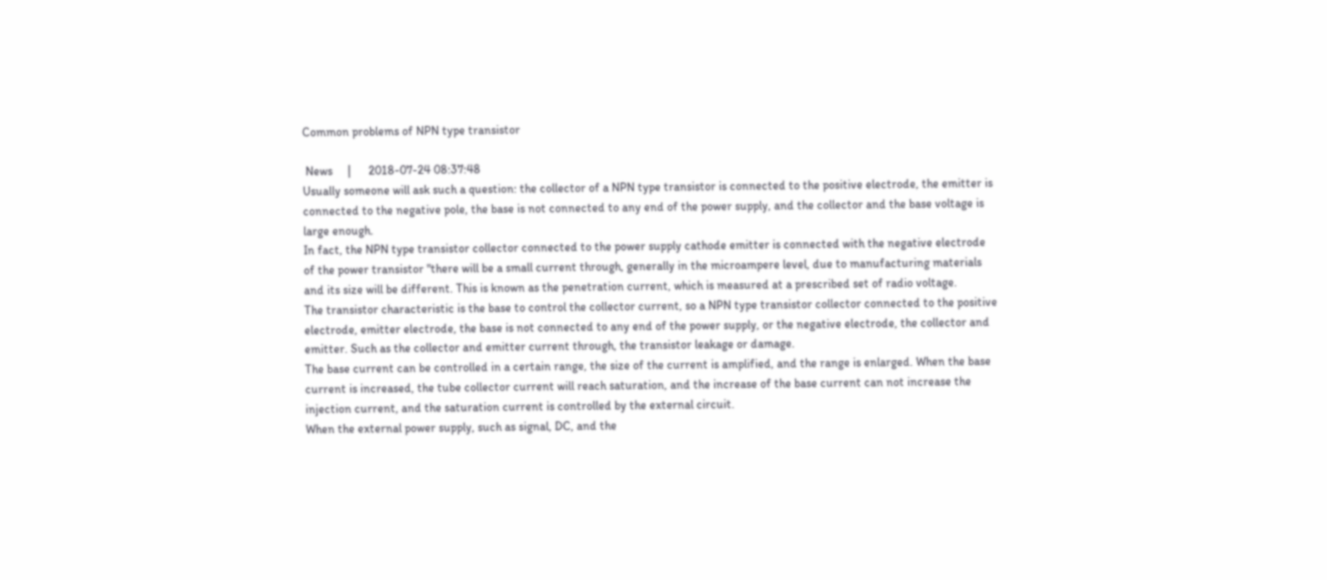Common problems of NPN type transistor

 News     |      2018-07-24 08:37:48
Usually someone will ask such a question: the collector of a NPN type transistor is connected to the positive electrode, the emitter is connected to the negative pole, the base is not connected to any end of the power supply, and the collector and the base voltage is large enough.
In fact, the NPN type transistor collector connected to the power supply cathode emitter is connected with the negative electrode of the power transistor "there will be a small current through, generally in the microampere level, due to manufacturing materials and its size will be different. This is known as the penetration current, which is measured at a prescribed set of radio voltage.
The transistor characteristic is the base to control the collector current, so a NPN type transistor collector connected to the positive electrode, emitter electrode, the base is not connected to any end of the power supply, or the negative electrode, the collector and emitter. Such as the collector and emitter current through, the transistor leakage or damage.
The base current can be controlled in a certain range, the size of the current is amplified, and the range is enlarged. When the base current is increased, the tube collector current will reach saturation, and the increase of the base current can not increase the injection current, and the saturation current is controlled by the external circuit.
When the external power supply, such as signal, DC, and the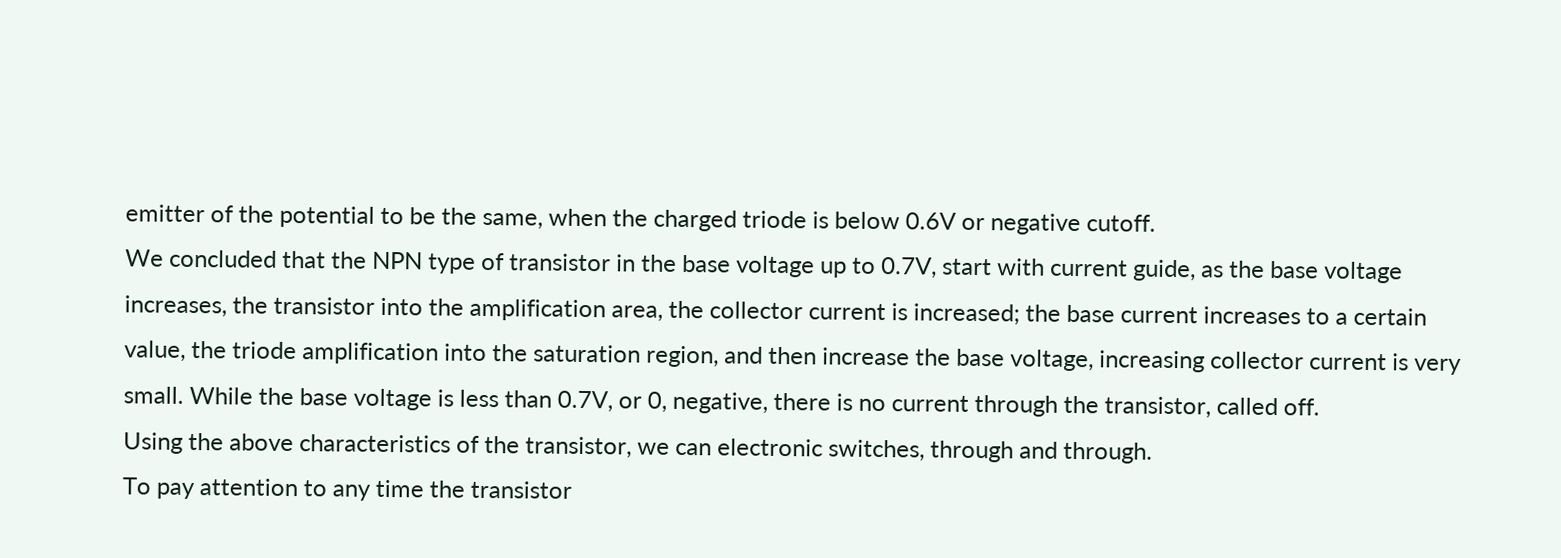emitter of the potential to be the same, when the charged triode is below 0.6V or negative cutoff.
We concluded that the NPN type of transistor in the base voltage up to 0.7V, start with current guide, as the base voltage increases, the transistor into the amplification area, the collector current is increased; the base current increases to a certain value, the triode amplification into the saturation region, and then increase the base voltage, increasing collector current is very small. While the base voltage is less than 0.7V, or 0, negative, there is no current through the transistor, called off.
Using the above characteristics of the transistor, we can electronic switches, through and through.
To pay attention to any time the transistor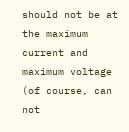should not be at the maximum current and maximum voltage (of course, can not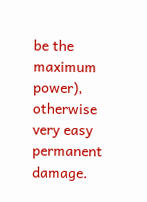be the maximum power), otherwise very easy permanent damage.